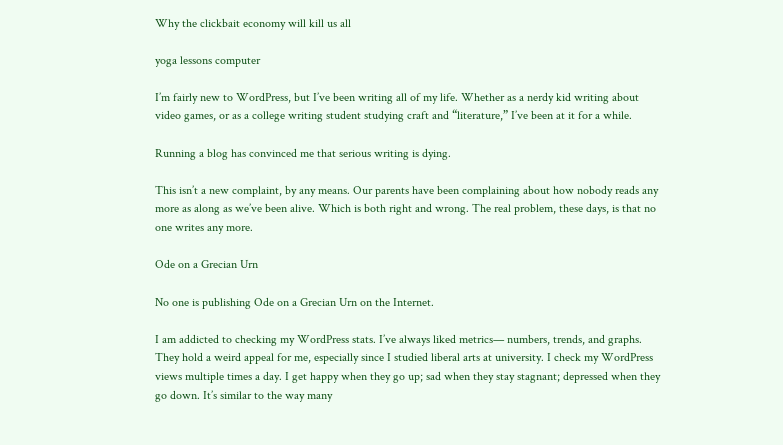Why the clickbait economy will kill us all

yoga lessons computer

I’m fairly new to WordPress, but I’ve been writing all of my life. Whether as a nerdy kid writing about video games, or as a college writing student studying craft and “literature,” I’ve been at it for a while.

Running a blog has convinced me that serious writing is dying.

This isn’t a new complaint, by any means. Our parents have been complaining about how nobody reads any more as along as we’ve been alive. Which is both right and wrong. The real problem, these days, is that no one writes any more.

Ode on a Grecian Urn

No one is publishing Ode on a Grecian Urn on the Internet.

I am addicted to checking my WordPress stats. I’ve always liked metrics— numbers, trends, and graphs. They hold a weird appeal for me, especially since I studied liberal arts at university. I check my WordPress views multiple times a day. I get happy when they go up; sad when they stay stagnant; depressed when they go down. It’s similar to the way many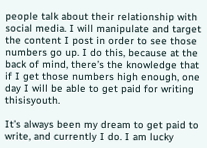people talk about their relationship with social media. I will manipulate and target the content I post in order to see those numbers go up. I do this, because at the back of mind, there’s the knowledge that if I get those numbers high enough, one day I will be able to get paid for writing thisisyouth.

It’s always been my dream to get paid to write, and currently I do. I am lucky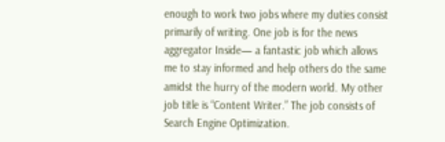enough to work two jobs where my duties consist primarily of writing. One job is for the news aggregator Inside— a fantastic job which allows me to stay informed and help others do the same amidst the hurry of the modern world. My other job title is “Content Writer.” The job consists of Search Engine Optimization.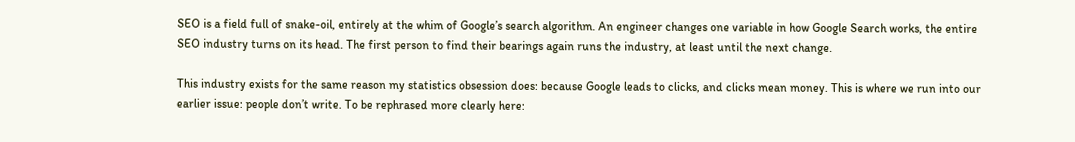SEO is a field full of snake-oil, entirely at the whim of Google’s search algorithm. An engineer changes one variable in how Google Search works, the entire SEO industry turns on its head. The first person to find their bearings again runs the industry, at least until the next change.

This industry exists for the same reason my statistics obsession does: because Google leads to clicks, and clicks mean money. This is where we run into our earlier issue: people don’t write. To be rephrased more clearly here: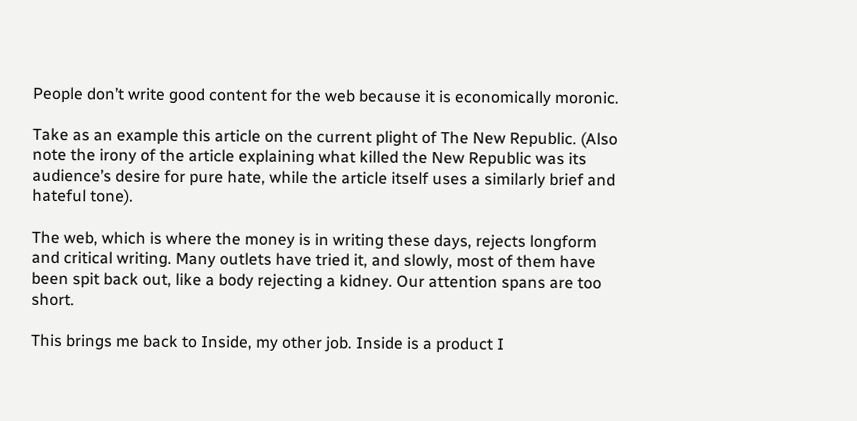People don’t write good content for the web because it is economically moronic.

Take as an example this article on the current plight of The New Republic. (Also note the irony of the article explaining what killed the New Republic was its audience’s desire for pure hate, while the article itself uses a similarly brief and hateful tone).

The web, which is where the money is in writing these days, rejects longform and critical writing. Many outlets have tried it, and slowly, most of them have been spit back out, like a body rejecting a kidney. Our attention spans are too short.

This brings me back to Inside, my other job. Inside is a product I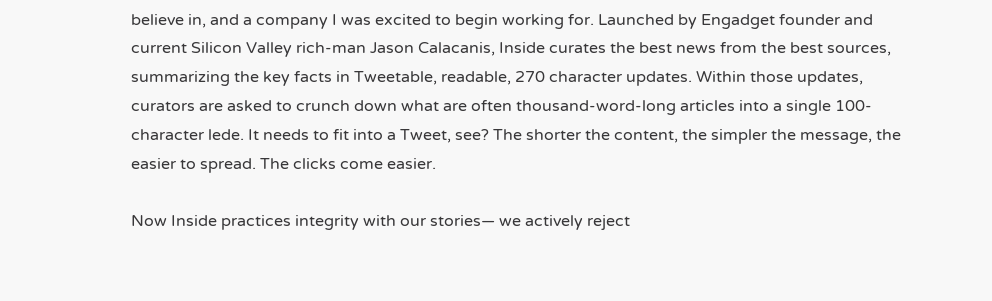believe in, and a company I was excited to begin working for. Launched by Engadget founder and current Silicon Valley rich-man Jason Calacanis, Inside curates the best news from the best sources, summarizing the key facts in Tweetable, readable, 270 character updates. Within those updates, curators are asked to crunch down what are often thousand-word-long articles into a single 100-character lede. It needs to fit into a Tweet, see? The shorter the content, the simpler the message, the easier to spread. The clicks come easier.

Now Inside practices integrity with our stories— we actively reject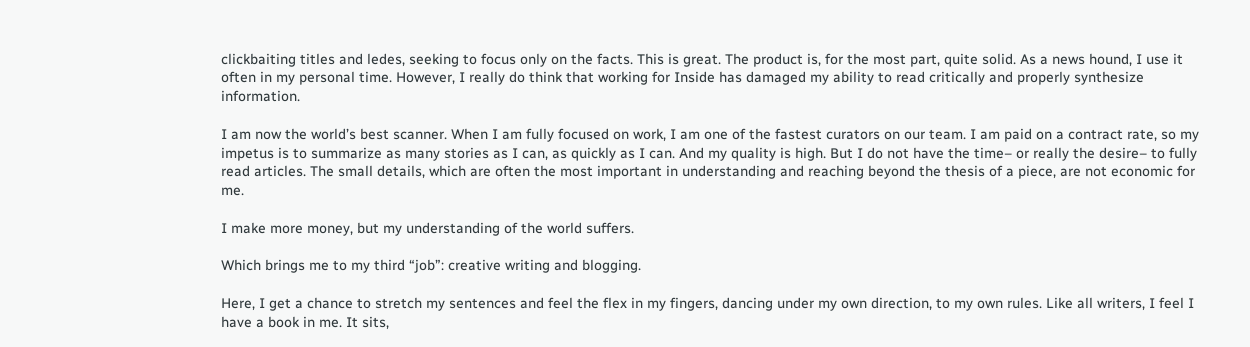clickbaiting titles and ledes, seeking to focus only on the facts. This is great. The product is, for the most part, quite solid. As a news hound, I use it often in my personal time. However, I really do think that working for Inside has damaged my ability to read critically and properly synthesize information.

I am now the world’s best scanner. When I am fully focused on work, I am one of the fastest curators on our team. I am paid on a contract rate, so my impetus is to summarize as many stories as I can, as quickly as I can. And my quality is high. But I do not have the time– or really the desire– to fully read articles. The small details, which are often the most important in understanding and reaching beyond the thesis of a piece, are not economic for me.

I make more money, but my understanding of the world suffers.

Which brings me to my third “job”: creative writing and blogging.

Here, I get a chance to stretch my sentences and feel the flex in my fingers, dancing under my own direction, to my own rules. Like all writers, I feel I have a book in me. It sits,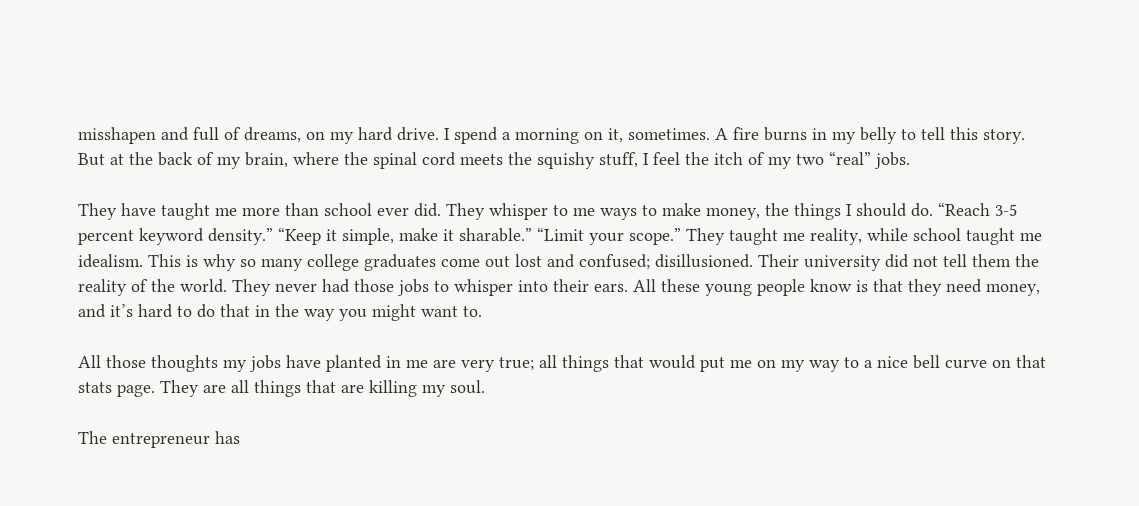misshapen and full of dreams, on my hard drive. I spend a morning on it, sometimes. A fire burns in my belly to tell this story. But at the back of my brain, where the spinal cord meets the squishy stuff, I feel the itch of my two “real” jobs.

They have taught me more than school ever did. They whisper to me ways to make money, the things I should do. “Reach 3-5 percent keyword density.” “Keep it simple, make it sharable.” “Limit your scope.” They taught me reality, while school taught me idealism. This is why so many college graduates come out lost and confused; disillusioned. Their university did not tell them the reality of the world. They never had those jobs to whisper into their ears. All these young people know is that they need money, and it’s hard to do that in the way you might want to.

All those thoughts my jobs have planted in me are very true; all things that would put me on my way to a nice bell curve on that stats page. They are all things that are killing my soul.

The entrepreneur has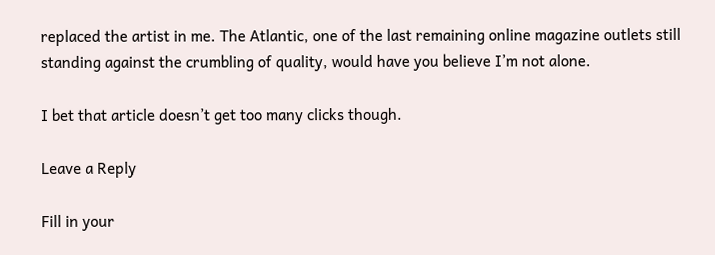replaced the artist in me. The Atlantic, one of the last remaining online magazine outlets still standing against the crumbling of quality, would have you believe I’m not alone.

I bet that article doesn’t get too many clicks though.

Leave a Reply

Fill in your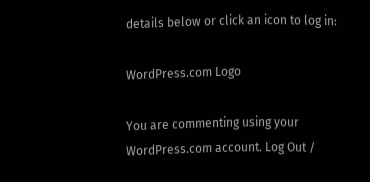details below or click an icon to log in:

WordPress.com Logo

You are commenting using your WordPress.com account. Log Out /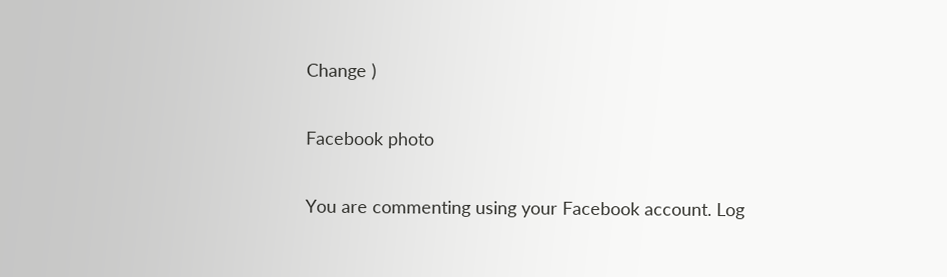Change )

Facebook photo

You are commenting using your Facebook account. Log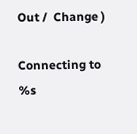Out /  Change )

Connecting to %s